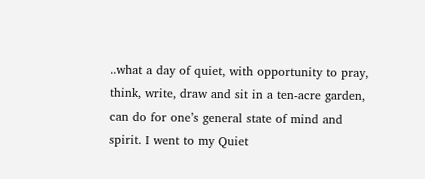..what a day of quiet, with opportunity to pray, think, write, draw and sit in a ten-acre garden, can do for one’s general state of mind and spirit. I went to my Quiet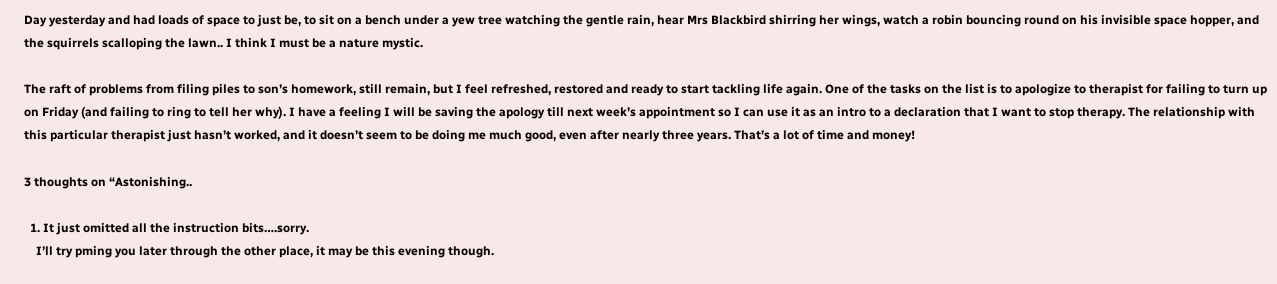Day yesterday and had loads of space to just be, to sit on a bench under a yew tree watching the gentle rain, hear Mrs Blackbird shirring her wings, watch a robin bouncing round on his invisible space hopper, and the squirrels scalloping the lawn.. I think I must be a nature mystic.

The raft of problems from filing piles to son’s homework, still remain, but I feel refreshed, restored and ready to start tackling life again. One of the tasks on the list is to apologize to therapist for failing to turn up on Friday (and failing to ring to tell her why). I have a feeling I will be saving the apology till next week’s appointment so I can use it as an intro to a declaration that I want to stop therapy. The relationship with this particular therapist just hasn’t worked, and it doesn’t seem to be doing me much good, even after nearly three years. That’s a lot of time and money!

3 thoughts on “Astonishing..

  1. It just omitted all the instruction bits….sorry.
    I’ll try pming you later through the other place, it may be this evening though.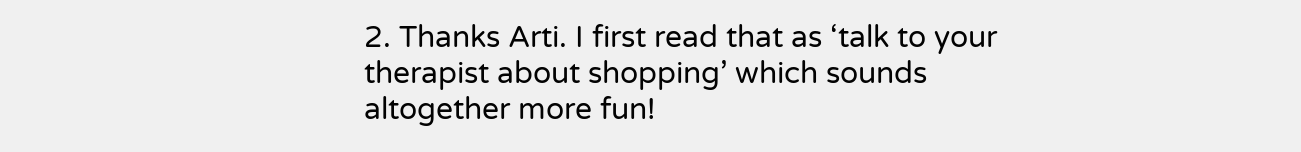2. Thanks Arti. I first read that as ‘talk to your therapist about shopping’ which sounds altogether more fun!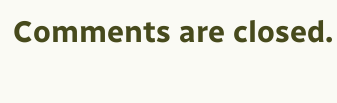Comments are closed.